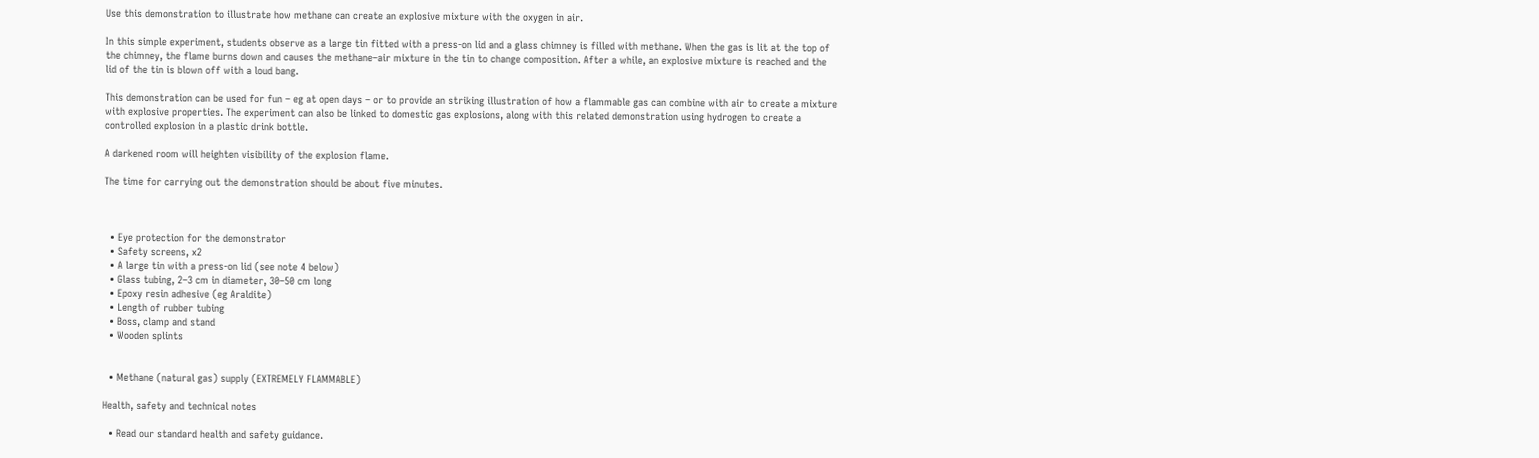Use this demonstration to illustrate how methane can create an explosive mixture with the oxygen in air.

In this simple experiment, students observe as a large tin fitted with a press-on lid and a glass chimney is filled with methane. When the gas is lit at the top of the chimney, the flame burns down and causes the methane–air mixture in the tin to change composition. After a while, an explosive mixture is reached and the lid of the tin is blown off with a loud bang.

This demonstration can be used for fun – eg at open days – or to provide an striking illustration of how a flammable gas can combine with air to create a mixture with explosive properties. The experiment can also be linked to domestic gas explosions, along with this related demonstration using hydrogen to create a controlled explosion in a plastic drink bottle.

A darkened room will heighten visibility of the explosion flame.

The time for carrying out the demonstration should be about five minutes.



  • Eye protection for the demonstrator
  • Safety screens, x2
  • A large tin with a press-on lid (see note 4 below)
  • Glass tubing, 2–3 cm in diameter, 30–50 cm long
  • Epoxy resin adhesive (eg Araldite)
  • Length of rubber tubing
  • Boss, clamp and stand
  • Wooden splints


  • Methane (natural gas) supply (EXTREMELY FLAMMABLE)

Health, safety and technical notes

  • Read our standard health and safety guidance.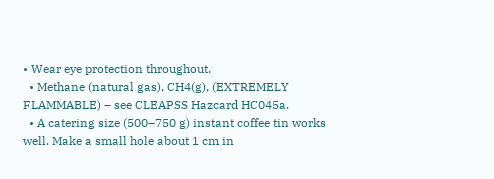• Wear eye protection throughout.
  • Methane (natural gas), CH4(g), (EXTREMELY FLAMMABLE) – see CLEAPSS Hazcard HC045a.
  • A catering size (500–750 g) instant coffee tin works well. Make a small hole about 1 cm in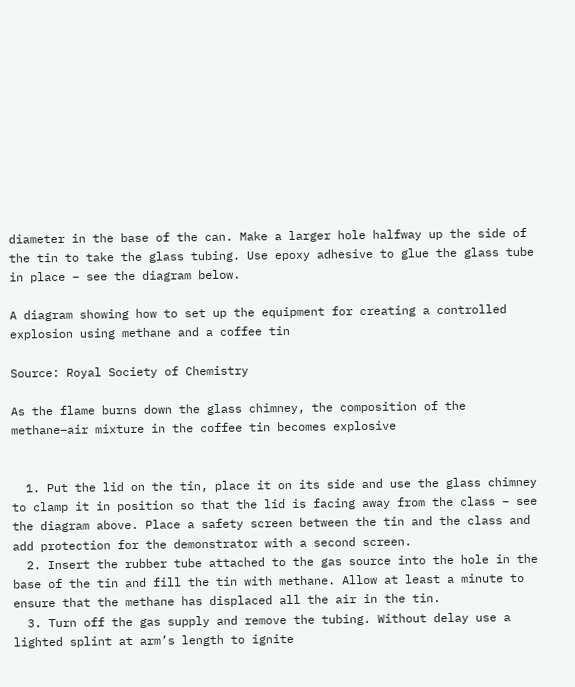diameter in the base of the can. Make a larger hole halfway up the side of the tin to take the glass tubing. Use epoxy adhesive to glue the glass tube in place – see the diagram below.

A diagram showing how to set up the equipment for creating a controlled explosion using methane and a coffee tin

Source: Royal Society of Chemistry

As the flame burns down the glass chimney, the composition of the methane–air mixture in the coffee tin becomes explosive


  1. Put the lid on the tin, place it on its side and use the glass chimney to clamp it in position so that the lid is facing away from the class – see the diagram above. Place a safety screen between the tin and the class and add protection for the demonstrator with a second screen.
  2. Insert the rubber tube attached to the gas source into the hole in the base of the tin and fill the tin with methane. Allow at least a minute to ensure that the methane has displaced all the air in the tin.
  3. Turn off the gas supply and remove the tubing. Without delay use a lighted splint at arm’s length to ignite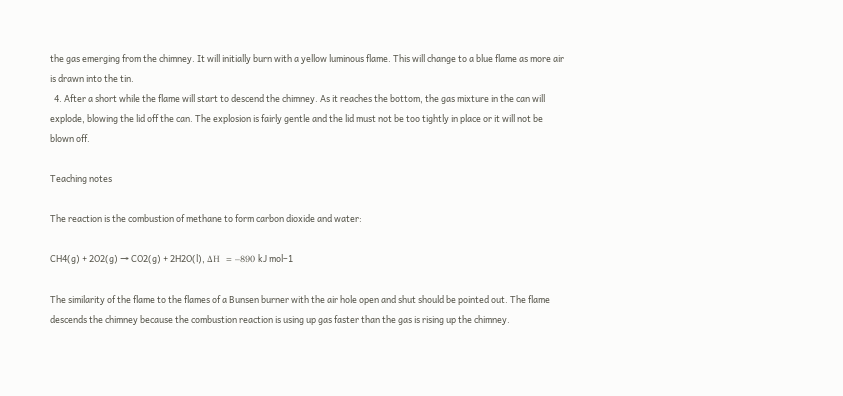the gas emerging from the chimney. It will initially burn with a yellow luminous flame. This will change to a blue flame as more air is drawn into the tin.
  4. After a short while the flame will start to descend the chimney. As it reaches the bottom, the gas mixture in the can will explode, blowing the lid off the can. The explosion is fairly gentle and the lid must not be too tightly in place or it will not be blown off.

Teaching notes

The reaction is the combustion of methane to form carbon dioxide and water:

CH4(g) + 2O2(g) → CO2(g) + 2H2O(l), ΔH  = –890 kJ mol–1

The similarity of the flame to the flames of a Bunsen burner with the air hole open and shut should be pointed out. The flame descends the chimney because the combustion reaction is using up gas faster than the gas is rising up the chimney.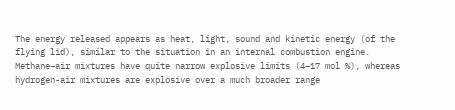The energy released appears as heat, light, sound and kinetic energy (of the flying lid), similar to the situation in an internal combustion engine. Methane–air mixtures have quite narrow explosive limits (4–17 mol %), whereas hydrogen-air mixtures are explosive over a much broader range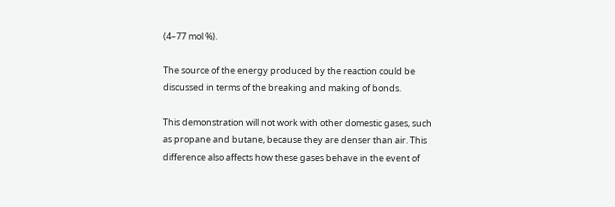(4–77 mol %).

The source of the energy produced by the reaction could be discussed in terms of the breaking and making of bonds.

This demonstration will not work with other domestic gases, such as propane and butane, because they are denser than air. This difference also affects how these gases behave in the event of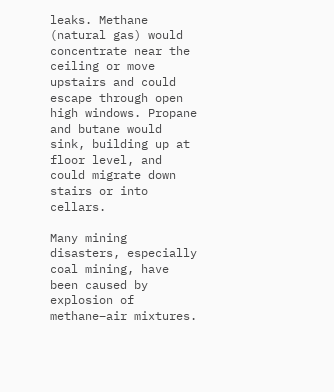leaks. Methane (natural gas) would concentrate near the ceiling or move upstairs and could escape through open high windows. Propane and butane would sink, building up at floor level, and could migrate down stairs or into cellars.

Many mining disasters, especially coal mining, have been caused by explosion of methane–air mixtures.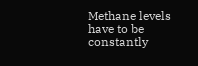Methane levels have to be constantly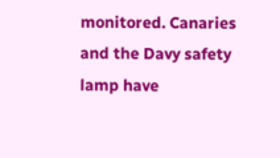monitored. Canaries and the Davy safety lamp have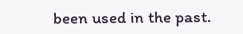been used in the past.